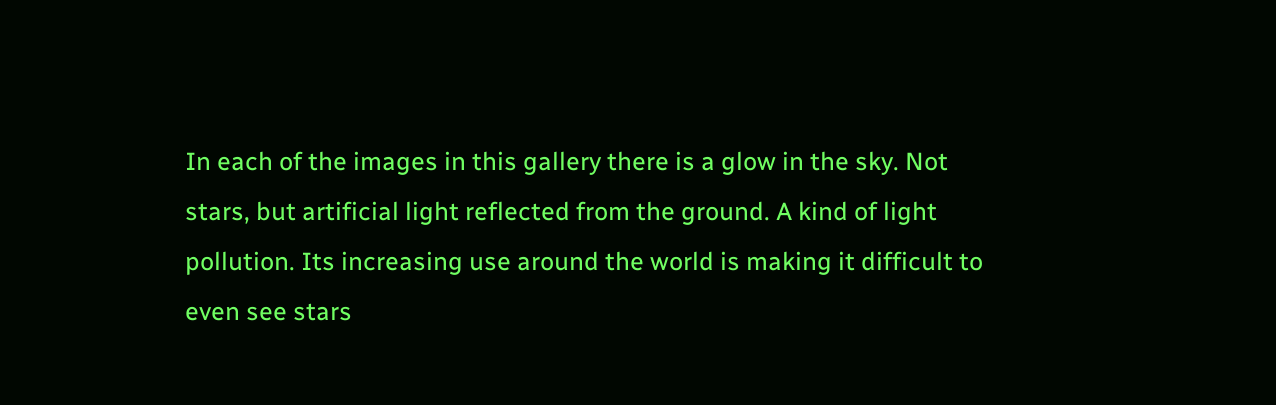In each of the images in this gallery there is a glow in the sky. Not stars, but artificial light reflected from the ground. A kind of light pollution. Its increasing use around the world is making it difficult to even see stars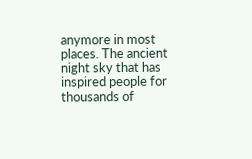anymore in most places. The ancient night sky that has inspired people for thousands of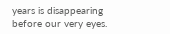years is disappearing before our very eyes.